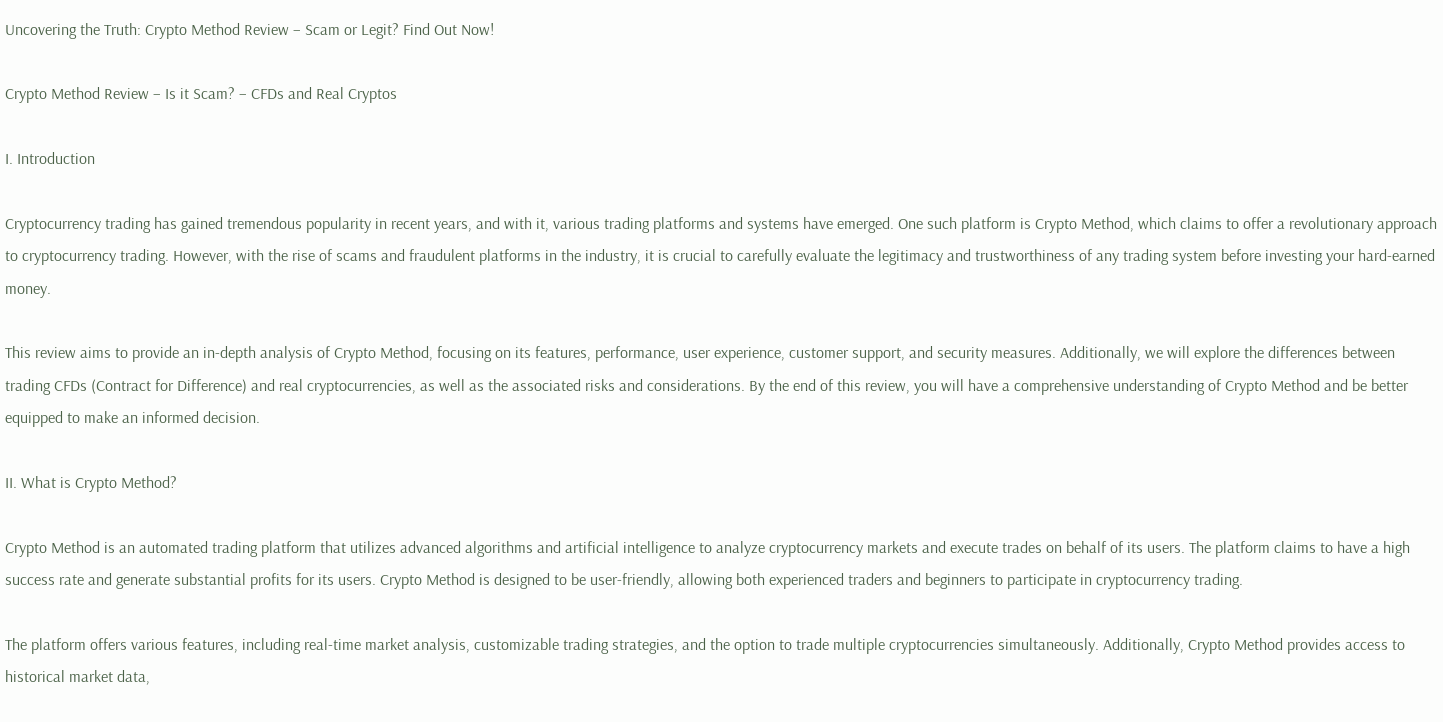Uncovering the Truth: Crypto Method Review – Scam or Legit? Find Out Now!

Crypto Method Review – Is it Scam? – CFDs and Real Cryptos

I. Introduction

Cryptocurrency trading has gained tremendous popularity in recent years, and with it, various trading platforms and systems have emerged. One such platform is Crypto Method, which claims to offer a revolutionary approach to cryptocurrency trading. However, with the rise of scams and fraudulent platforms in the industry, it is crucial to carefully evaluate the legitimacy and trustworthiness of any trading system before investing your hard-earned money.

This review aims to provide an in-depth analysis of Crypto Method, focusing on its features, performance, user experience, customer support, and security measures. Additionally, we will explore the differences between trading CFDs (Contract for Difference) and real cryptocurrencies, as well as the associated risks and considerations. By the end of this review, you will have a comprehensive understanding of Crypto Method and be better equipped to make an informed decision.

II. What is Crypto Method?

Crypto Method is an automated trading platform that utilizes advanced algorithms and artificial intelligence to analyze cryptocurrency markets and execute trades on behalf of its users. The platform claims to have a high success rate and generate substantial profits for its users. Crypto Method is designed to be user-friendly, allowing both experienced traders and beginners to participate in cryptocurrency trading.

The platform offers various features, including real-time market analysis, customizable trading strategies, and the option to trade multiple cryptocurrencies simultaneously. Additionally, Crypto Method provides access to historical market data,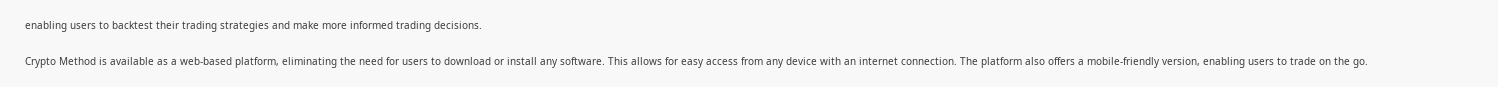enabling users to backtest their trading strategies and make more informed trading decisions.

Crypto Method is available as a web-based platform, eliminating the need for users to download or install any software. This allows for easy access from any device with an internet connection. The platform also offers a mobile-friendly version, enabling users to trade on the go.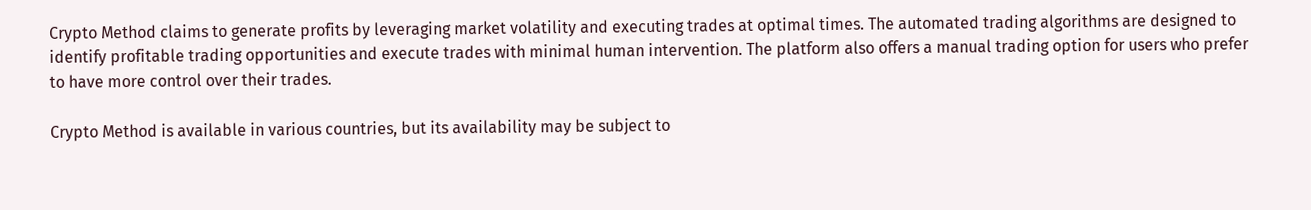Crypto Method claims to generate profits by leveraging market volatility and executing trades at optimal times. The automated trading algorithms are designed to identify profitable trading opportunities and execute trades with minimal human intervention. The platform also offers a manual trading option for users who prefer to have more control over their trades.

Crypto Method is available in various countries, but its availability may be subject to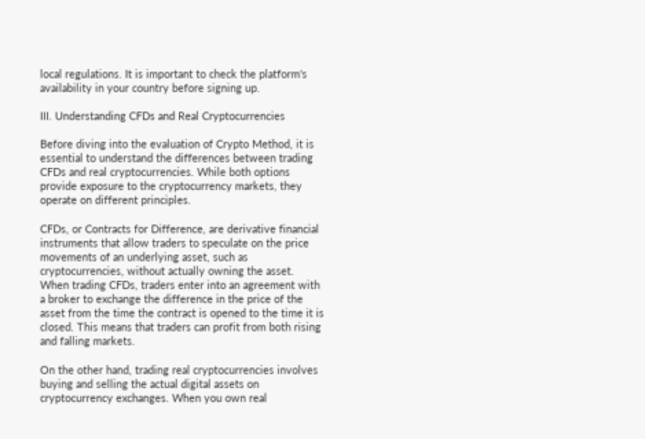local regulations. It is important to check the platform's availability in your country before signing up.

III. Understanding CFDs and Real Cryptocurrencies

Before diving into the evaluation of Crypto Method, it is essential to understand the differences between trading CFDs and real cryptocurrencies. While both options provide exposure to the cryptocurrency markets, they operate on different principles.

CFDs, or Contracts for Difference, are derivative financial instruments that allow traders to speculate on the price movements of an underlying asset, such as cryptocurrencies, without actually owning the asset. When trading CFDs, traders enter into an agreement with a broker to exchange the difference in the price of the asset from the time the contract is opened to the time it is closed. This means that traders can profit from both rising and falling markets.

On the other hand, trading real cryptocurrencies involves buying and selling the actual digital assets on cryptocurrency exchanges. When you own real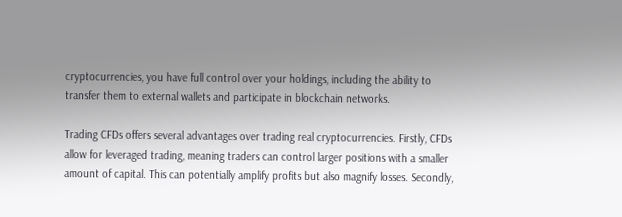cryptocurrencies, you have full control over your holdings, including the ability to transfer them to external wallets and participate in blockchain networks.

Trading CFDs offers several advantages over trading real cryptocurrencies. Firstly, CFDs allow for leveraged trading, meaning traders can control larger positions with a smaller amount of capital. This can potentially amplify profits but also magnify losses. Secondly,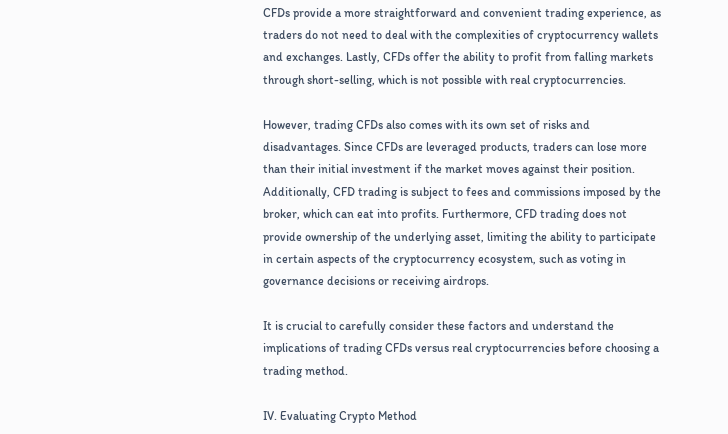CFDs provide a more straightforward and convenient trading experience, as traders do not need to deal with the complexities of cryptocurrency wallets and exchanges. Lastly, CFDs offer the ability to profit from falling markets through short-selling, which is not possible with real cryptocurrencies.

However, trading CFDs also comes with its own set of risks and disadvantages. Since CFDs are leveraged products, traders can lose more than their initial investment if the market moves against their position. Additionally, CFD trading is subject to fees and commissions imposed by the broker, which can eat into profits. Furthermore, CFD trading does not provide ownership of the underlying asset, limiting the ability to participate in certain aspects of the cryptocurrency ecosystem, such as voting in governance decisions or receiving airdrops.

It is crucial to carefully consider these factors and understand the implications of trading CFDs versus real cryptocurrencies before choosing a trading method.

IV. Evaluating Crypto Method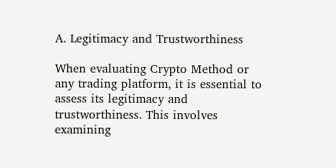A. Legitimacy and Trustworthiness

When evaluating Crypto Method or any trading platform, it is essential to assess its legitimacy and trustworthiness. This involves examining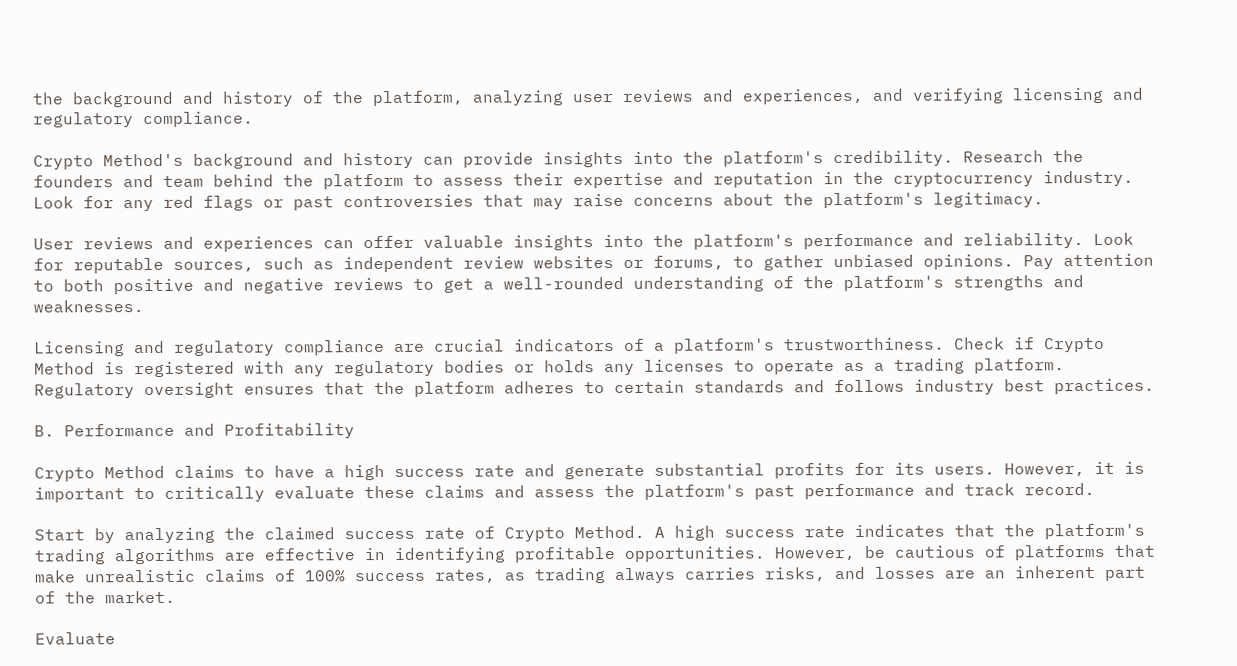the background and history of the platform, analyzing user reviews and experiences, and verifying licensing and regulatory compliance.

Crypto Method's background and history can provide insights into the platform's credibility. Research the founders and team behind the platform to assess their expertise and reputation in the cryptocurrency industry. Look for any red flags or past controversies that may raise concerns about the platform's legitimacy.

User reviews and experiences can offer valuable insights into the platform's performance and reliability. Look for reputable sources, such as independent review websites or forums, to gather unbiased opinions. Pay attention to both positive and negative reviews to get a well-rounded understanding of the platform's strengths and weaknesses.

Licensing and regulatory compliance are crucial indicators of a platform's trustworthiness. Check if Crypto Method is registered with any regulatory bodies or holds any licenses to operate as a trading platform. Regulatory oversight ensures that the platform adheres to certain standards and follows industry best practices.

B. Performance and Profitability

Crypto Method claims to have a high success rate and generate substantial profits for its users. However, it is important to critically evaluate these claims and assess the platform's past performance and track record.

Start by analyzing the claimed success rate of Crypto Method. A high success rate indicates that the platform's trading algorithms are effective in identifying profitable opportunities. However, be cautious of platforms that make unrealistic claims of 100% success rates, as trading always carries risks, and losses are an inherent part of the market.

Evaluate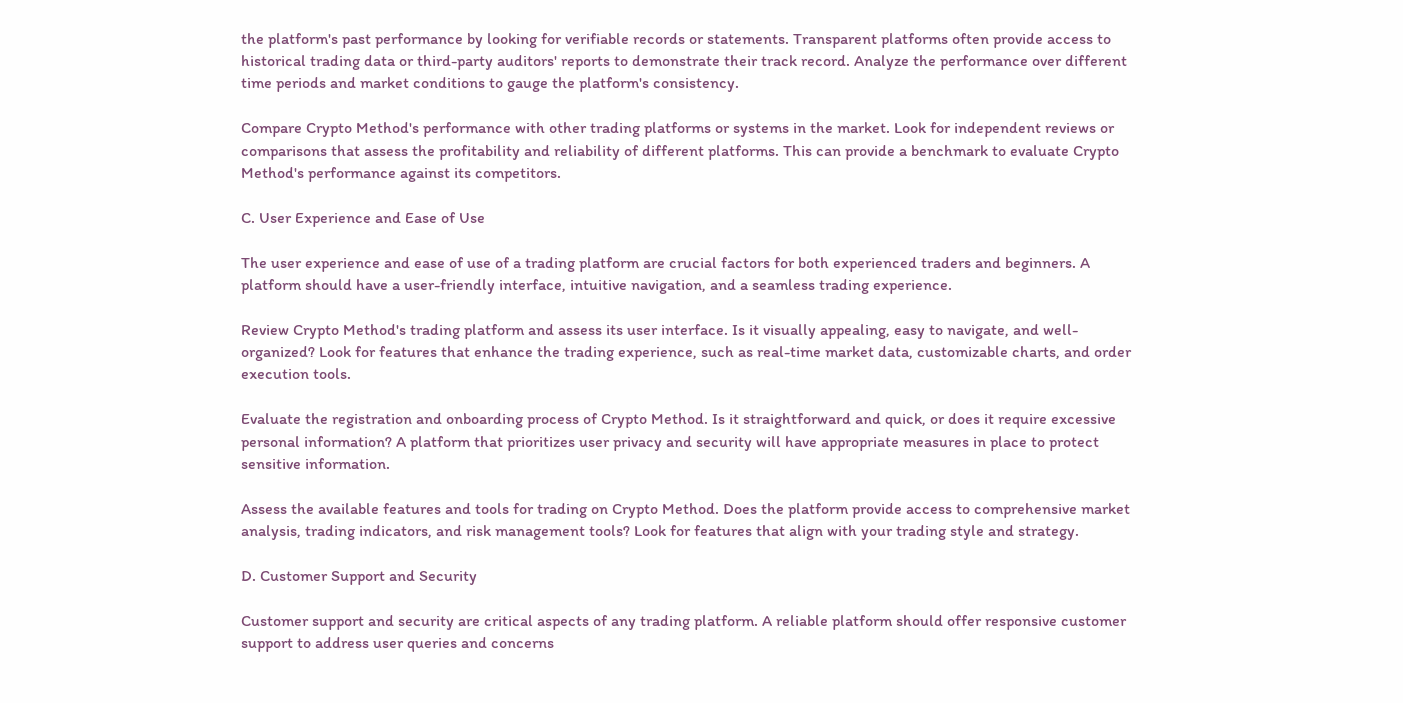the platform's past performance by looking for verifiable records or statements. Transparent platforms often provide access to historical trading data or third-party auditors' reports to demonstrate their track record. Analyze the performance over different time periods and market conditions to gauge the platform's consistency.

Compare Crypto Method's performance with other trading platforms or systems in the market. Look for independent reviews or comparisons that assess the profitability and reliability of different platforms. This can provide a benchmark to evaluate Crypto Method's performance against its competitors.

C. User Experience and Ease of Use

The user experience and ease of use of a trading platform are crucial factors for both experienced traders and beginners. A platform should have a user-friendly interface, intuitive navigation, and a seamless trading experience.

Review Crypto Method's trading platform and assess its user interface. Is it visually appealing, easy to navigate, and well-organized? Look for features that enhance the trading experience, such as real-time market data, customizable charts, and order execution tools.

Evaluate the registration and onboarding process of Crypto Method. Is it straightforward and quick, or does it require excessive personal information? A platform that prioritizes user privacy and security will have appropriate measures in place to protect sensitive information.

Assess the available features and tools for trading on Crypto Method. Does the platform provide access to comprehensive market analysis, trading indicators, and risk management tools? Look for features that align with your trading style and strategy.

D. Customer Support and Security

Customer support and security are critical aspects of any trading platform. A reliable platform should offer responsive customer support to address user queries and concerns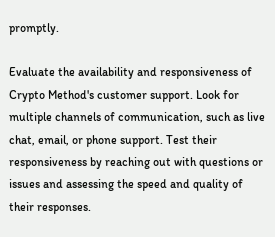promptly.

Evaluate the availability and responsiveness of Crypto Method's customer support. Look for multiple channels of communication, such as live chat, email, or phone support. Test their responsiveness by reaching out with questions or issues and assessing the speed and quality of their responses.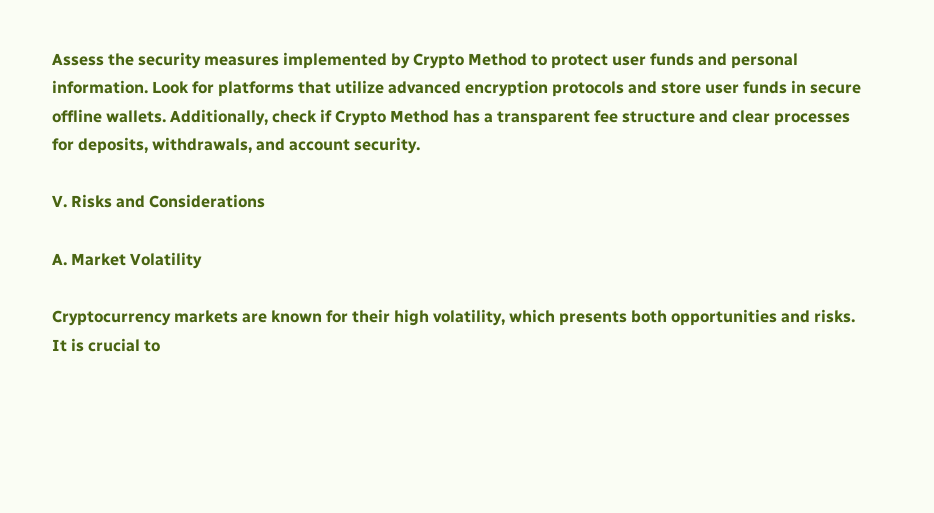Assess the security measures implemented by Crypto Method to protect user funds and personal information. Look for platforms that utilize advanced encryption protocols and store user funds in secure offline wallets. Additionally, check if Crypto Method has a transparent fee structure and clear processes for deposits, withdrawals, and account security.

V. Risks and Considerations

A. Market Volatility

Cryptocurrency markets are known for their high volatility, which presents both opportunities and risks. It is crucial to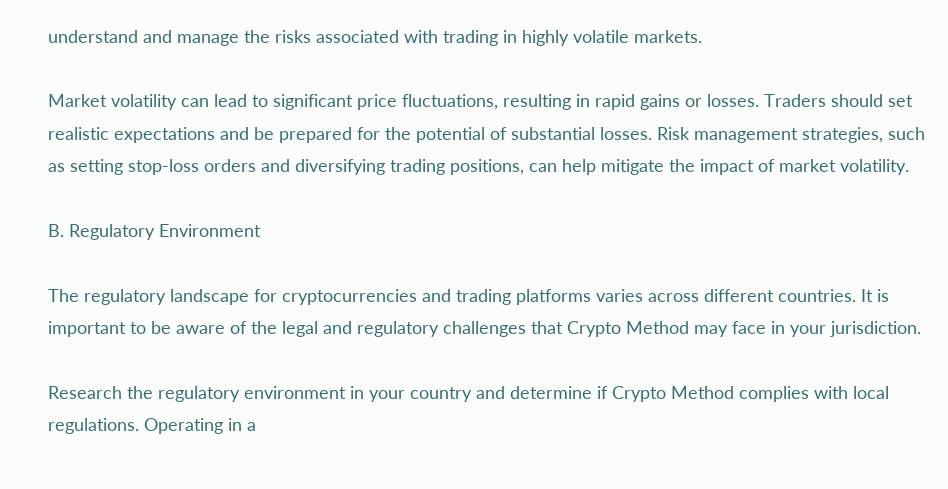understand and manage the risks associated with trading in highly volatile markets.

Market volatility can lead to significant price fluctuations, resulting in rapid gains or losses. Traders should set realistic expectations and be prepared for the potential of substantial losses. Risk management strategies, such as setting stop-loss orders and diversifying trading positions, can help mitigate the impact of market volatility.

B. Regulatory Environment

The regulatory landscape for cryptocurrencies and trading platforms varies across different countries. It is important to be aware of the legal and regulatory challenges that Crypto Method may face in your jurisdiction.

Research the regulatory environment in your country and determine if Crypto Method complies with local regulations. Operating in a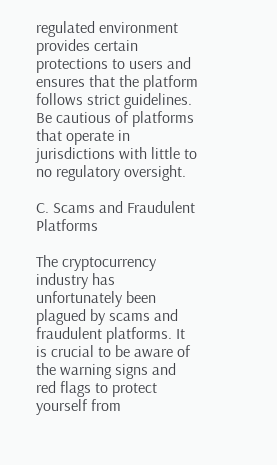regulated environment provides certain protections to users and ensures that the platform follows strict guidelines. Be cautious of platforms that operate in jurisdictions with little to no regulatory oversight.

C. Scams and Fraudulent Platforms

The cryptocurrency industry has unfortunately been plagued by scams and fraudulent platforms. It is crucial to be aware of the warning signs and red flags to protect yourself from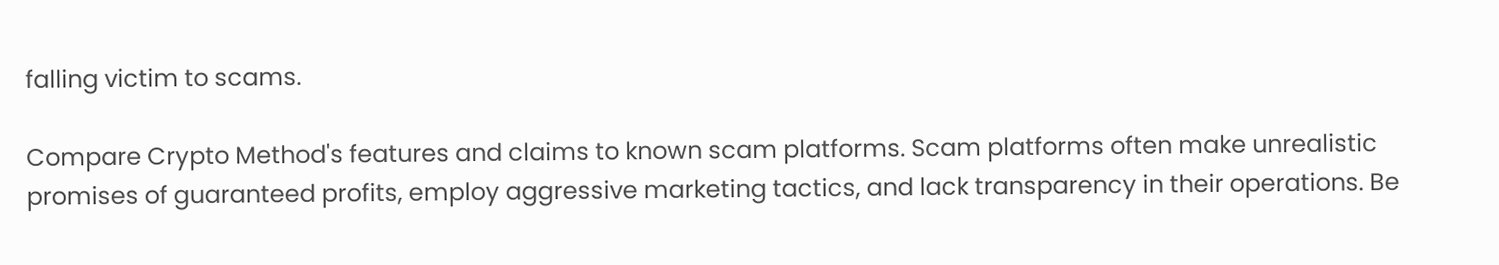falling victim to scams.

Compare Crypto Method's features and claims to known scam platforms. Scam platforms often make unrealistic promises of guaranteed profits, employ aggressive marketing tactics, and lack transparency in their operations. Be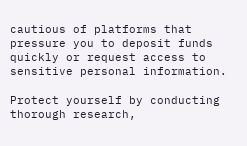cautious of platforms that pressure you to deposit funds quickly or request access to sensitive personal information.

Protect yourself by conducting thorough research,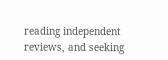reading independent reviews, and seeking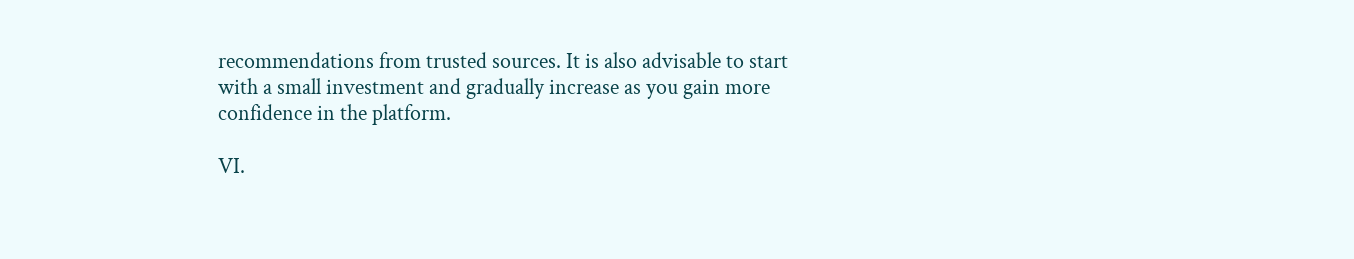recommendations from trusted sources. It is also advisable to start with a small investment and gradually increase as you gain more confidence in the platform.

VI.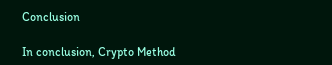Conclusion

In conclusion, Crypto Method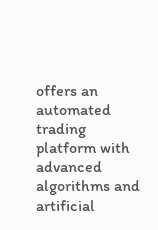offers an automated trading platform with advanced algorithms and artificial